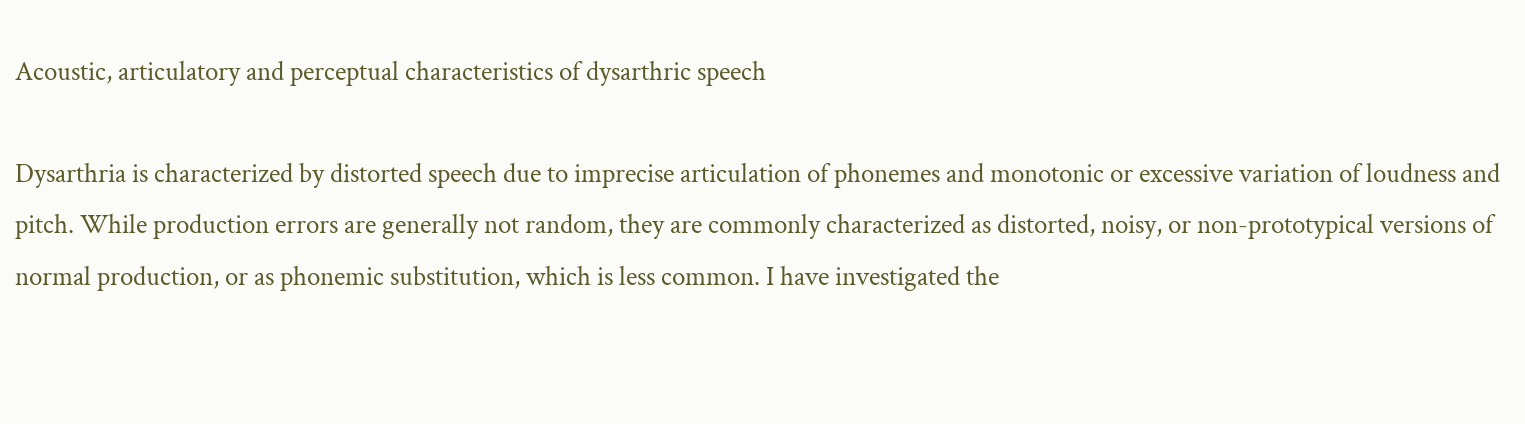Acoustic, articulatory and perceptual characteristics of dysarthric speech

Dysarthria is characterized by distorted speech due to imprecise articulation of phonemes and monotonic or excessive variation of loudness and pitch. While production errors are generally not random, they are commonly characterized as distorted, noisy, or non-prototypical versions of normal production, or as phonemic substitution, which is less common. I have investigated the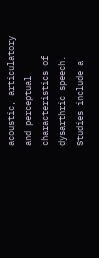acoustic, articulatory and perceptual characteristics of dysarthric speech. Studies include a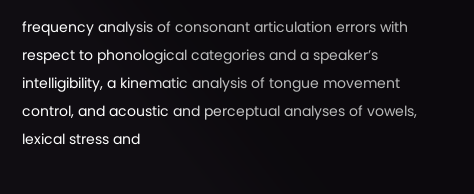frequency analysis of consonant articulation errors with respect to phonological categories and a speaker’s intelligibility, a kinematic analysis of tongue movement control, and acoustic and perceptual analyses of vowels, lexical stress and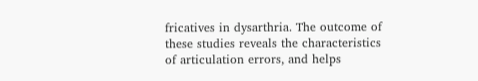fricatives in dysarthria. The outcome of these studies reveals the characteristics of articulation errors, and helps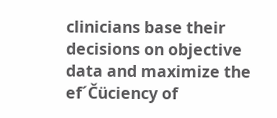clinicians base their decisions on objective data and maximize the ef´Čüciency of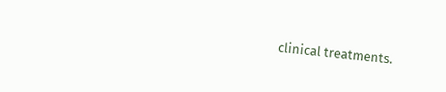clinical treatments.